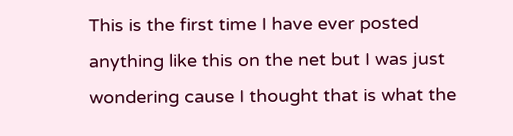This is the first time I have ever posted anything like this on the net but I was just wondering cause I thought that is what the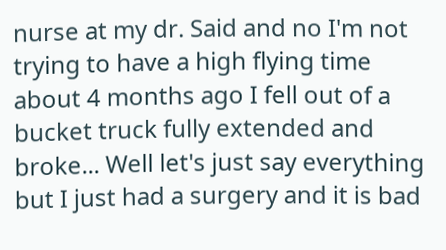nurse at my dr. Said and no I'm not trying to have a high flying time about 4 months ago I fell out of a bucket truck fully extended and broke... Well let's just say everything but I just had a surgery and it is bad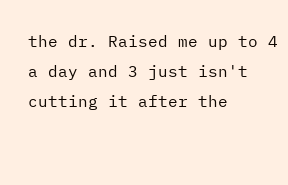the dr. Raised me up to 4 a day and 3 just isn't cutting it after the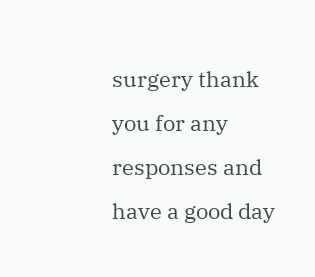surgery thank you for any responses and have a good day